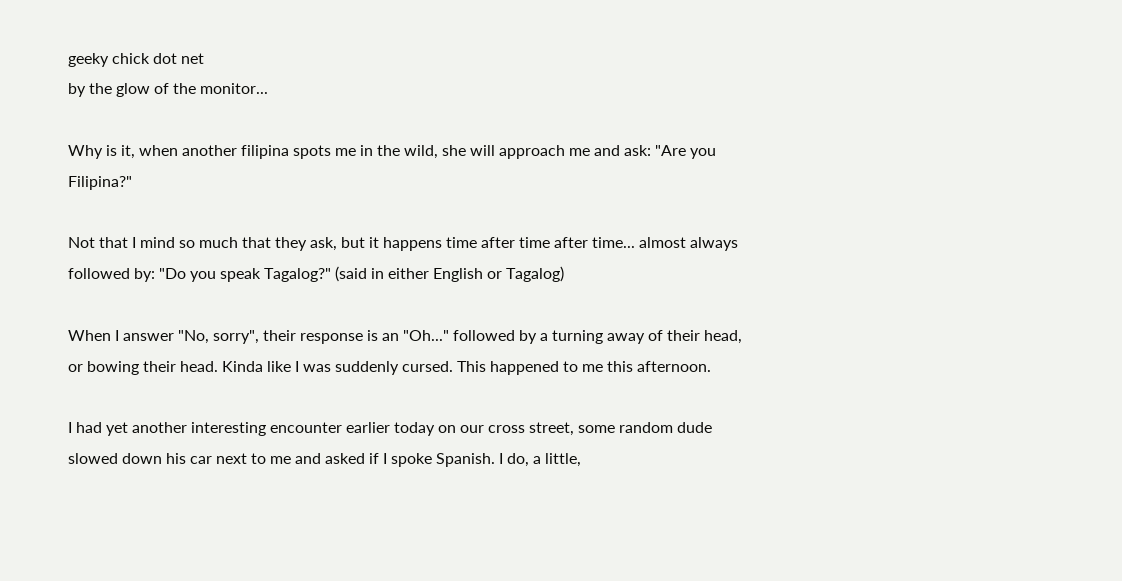geeky chick dot net
by the glow of the monitor...

Why is it, when another filipina spots me in the wild, she will approach me and ask: "Are you Filipina?"

Not that I mind so much that they ask, but it happens time after time after time... almost always followed by: "Do you speak Tagalog?" (said in either English or Tagalog)

When I answer "No, sorry", their response is an "Oh..." followed by a turning away of their head, or bowing their head. Kinda like I was suddenly cursed. This happened to me this afternoon.

I had yet another interesting encounter earlier today on our cross street, some random dude slowed down his car next to me and asked if I spoke Spanish. I do, a little,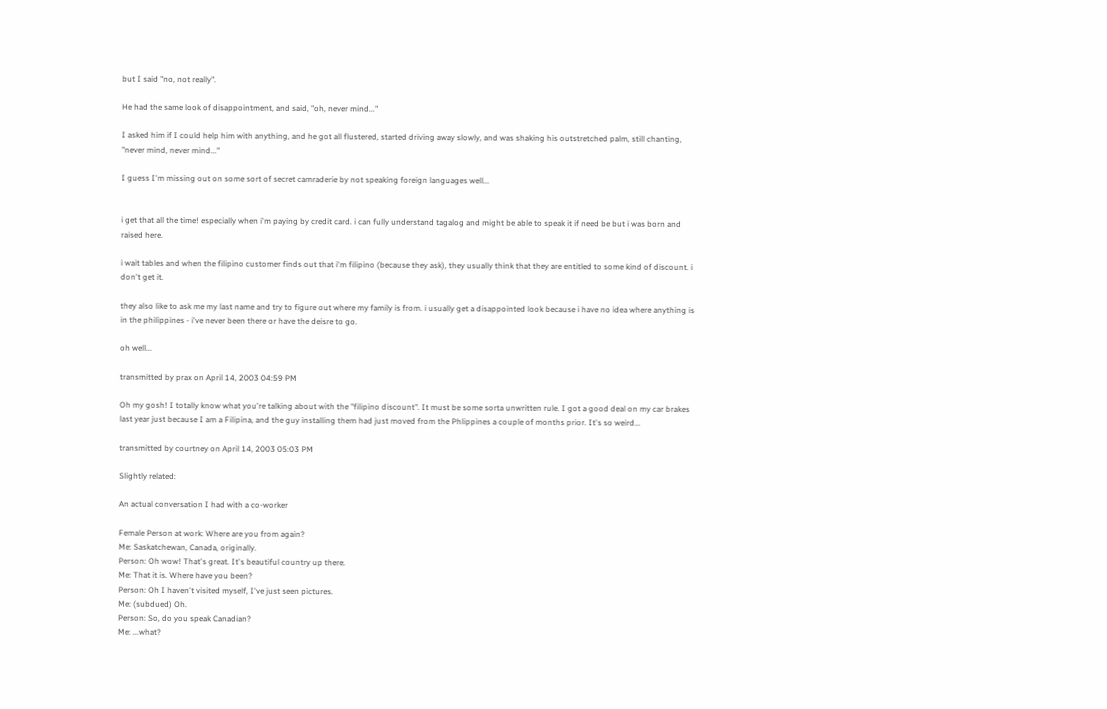but I said "no, not really".

He had the same look of disappointment, and said, "oh, never mind..."

I asked him if I could help him with anything, and he got all flustered, started driving away slowly, and was shaking his outstretched palm, still chanting, "never mind, never mind..."

I guess I'm missing out on some sort of secret camraderie by not speaking foreign languages well...


i get that all the time! especially when i'm paying by credit card. i can fully understand tagalog and might be able to speak it if need be but i was born and raised here.

i wait tables and when the filipino customer finds out that i'm filipino (because they ask), they usually think that they are entitled to some kind of discount. i don't get it.

they also like to ask me my last name and try to figure out where my family is from. i usually get a disappointed look because i have no idea where anything is in the philippines - i've never been there or have the deisre to go.

oh well...

transmitted by prax on April 14, 2003 04:59 PM

Oh my gosh! I totally know what you're talking about with the "filipino discount". It must be some sorta unwritten rule. I got a good deal on my car brakes last year just because I am a Filipina, and the guy installing them had just moved from the Phlippines a couple of months prior. It's so weird...

transmitted by courtney on April 14, 2003 05:03 PM

Slightly related:

An actual conversation I had with a co-worker

Female Person at work: Where are you from again?
Me: Saskatchewan, Canada, originally.
Person: Oh wow! That's great. It's beautiful country up there.
Me: That it is. Where have you been?
Person: Oh I haven't visited myself, I've just seen pictures.
Me: (subdued) Oh.
Person: So, do you speak Canadian?
Me: ...what?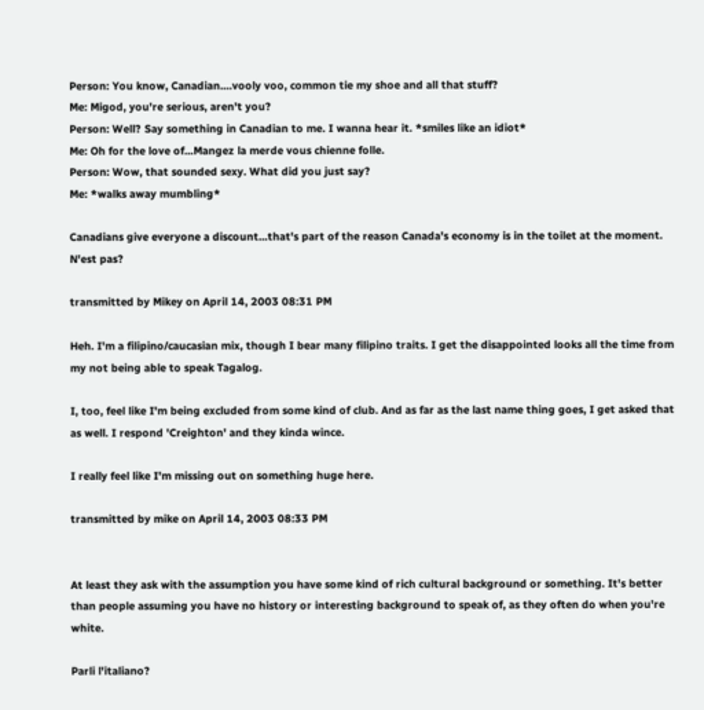Person: You know, Canadian....vooly voo, common tie my shoe and all that stuff?
Me: Migod, you're serious, aren't you?
Person: Well? Say something in Canadian to me. I wanna hear it. *smiles like an idiot*
Me: Oh for the love of...Mangez la merde vous chienne folle.
Person: Wow, that sounded sexy. What did you just say?
Me: *walks away mumbling*

Canadians give everyone a discount...that's part of the reason Canada's economy is in the toilet at the moment. N'est pas?

transmitted by Mikey on April 14, 2003 08:31 PM

Heh. I'm a filipino/caucasian mix, though I bear many filipino traits. I get the disappointed looks all the time from my not being able to speak Tagalog.

I, too, feel like I'm being excluded from some kind of club. And as far as the last name thing goes, I get asked that as well. I respond 'Creighton' and they kinda wince.

I really feel like I'm missing out on something huge here.

transmitted by mike on April 14, 2003 08:33 PM


At least they ask with the assumption you have some kind of rich cultural background or something. It's better than people assuming you have no history or interesting background to speak of, as they often do when you're white.

Parli l'italiano?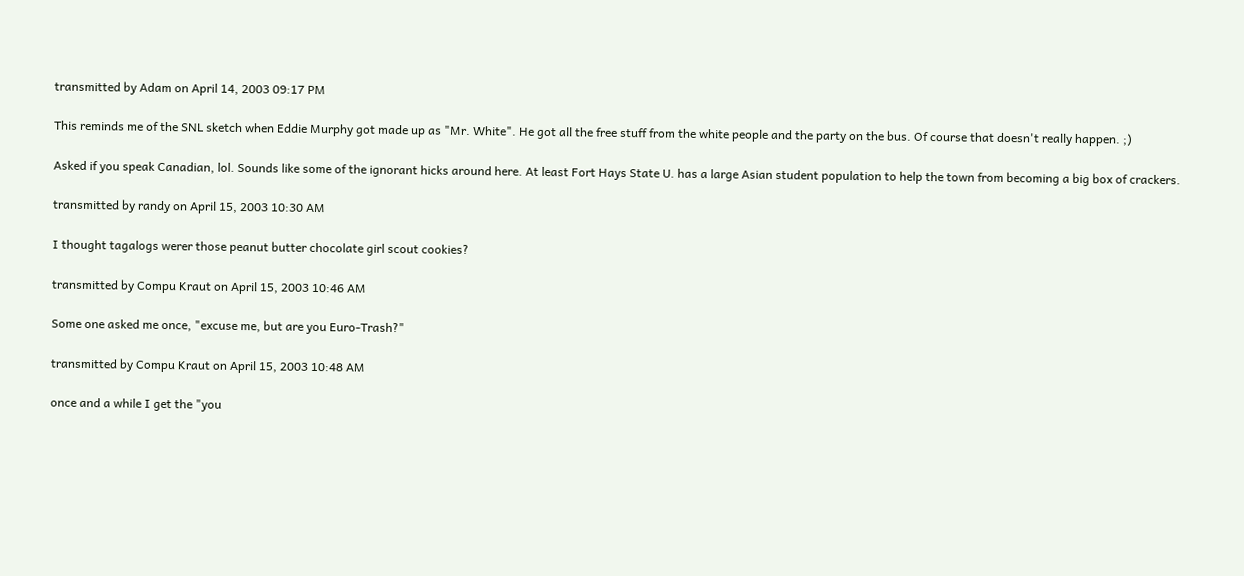transmitted by Adam on April 14, 2003 09:17 PM

This reminds me of the SNL sketch when Eddie Murphy got made up as "Mr. White". He got all the free stuff from the white people and the party on the bus. Of course that doesn't really happen. ;)

Asked if you speak Canadian, lol. Sounds like some of the ignorant hicks around here. At least Fort Hays State U. has a large Asian student population to help the town from becoming a big box of crackers.

transmitted by randy on April 15, 2003 10:30 AM

I thought tagalogs werer those peanut butter chocolate girl scout cookies?

transmitted by Compu Kraut on April 15, 2003 10:46 AM

Some one asked me once, "excuse me, but are you Euro-Trash?"

transmitted by Compu Kraut on April 15, 2003 10:48 AM

once and a while I get the "you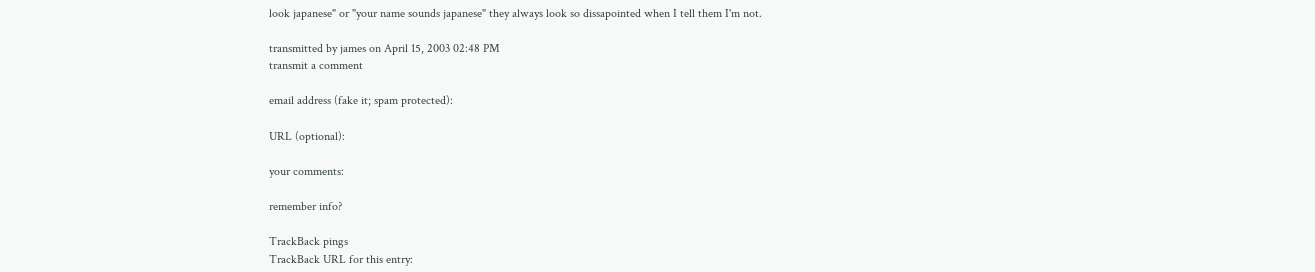look japanese" or "your name sounds japanese" they always look so dissapointed when I tell them I'm not.

transmitted by james on April 15, 2003 02:48 PM
transmit a comment

email address (fake it; spam protected):

URL (optional):

your comments:

remember info?

TrackBack pings
TrackBack URL for this entry: